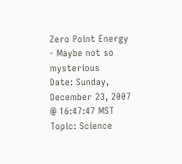Zero Point Energy - Maybe not so mysterious
Date: Sunday, December 23, 2007 @ 16:47:47 MST
Topic: Science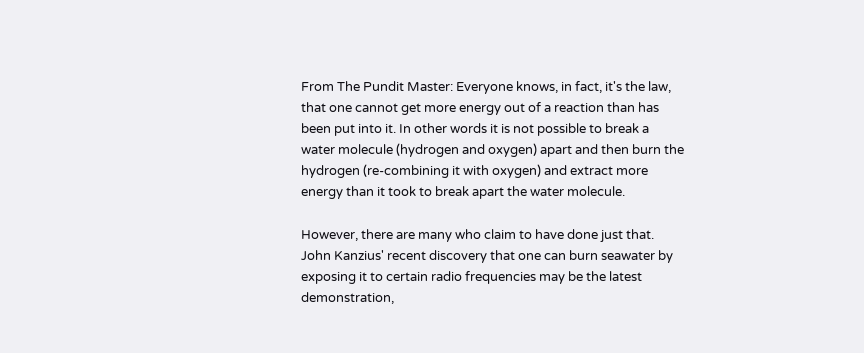From The Pundit Master: Everyone knows, in fact, it's the law, that one cannot get more energy out of a reaction than has been put into it. In other words it is not possible to break a water molecule (hydrogen and oxygen) apart and then burn the hydrogen (re-combining it with oxygen) and extract more energy than it took to break apart the water molecule.

However, there are many who claim to have done just that. John Kanzius' recent discovery that one can burn seawater by exposing it to certain radio frequencies may be the latest demonstration,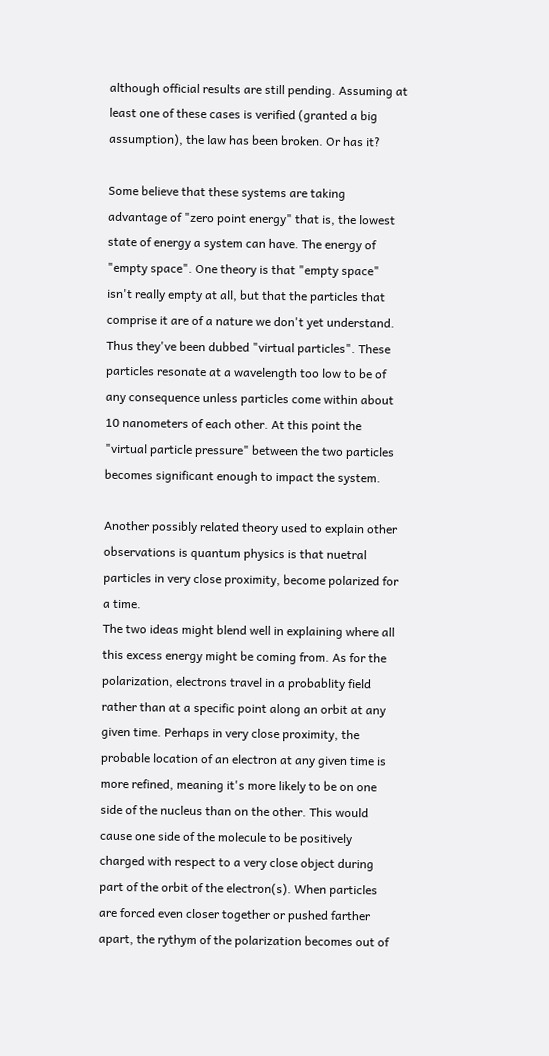although official results are still pending. Assuming at least one of these cases is verified (granted a big assumption), the law has been broken. Or has it?

Some believe that these systems are taking advantage of "zero point energy" that is, the lowest state of energy a system can have. The energy of "empty space". One theory is that "empty space" isn't really empty at all, but that the particles that comprise it are of a nature we don't yet understand. Thus they've been dubbed "virtual particles". These particles resonate at a wavelength too low to be of any consequence unless particles come within about 10 nanometers of each other. At this point the "virtual particle pressure" between the two particles becomes significant enough to impact the system.

Another possibly related theory used to explain other observations is quantum physics is that nuetral particles in very close proximity, become polarized for a time.
The two ideas might blend well in explaining where all this excess energy might be coming from. As for the polarization, electrons travel in a probablity field rather than at a specific point along an orbit at any given time. Perhaps in very close proximity, the probable location of an electron at any given time is more refined, meaning it's more likely to be on one side of the nucleus than on the other. This would cause one side of the molecule to be positively charged with respect to a very close object during part of the orbit of the electron(s). When particles are forced even closer together or pushed farther apart, the rythym of the polarization becomes out of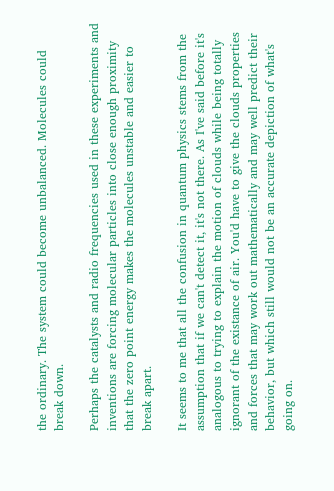the ordinary. The system could become unbalanced. Molecules could break down.

Perhaps the catalysts and radio frequencies used in these experiments and inventions are forcing molecular particles into close enough proximity that the zero point energy makes the molecules unstable and easier to break apart.

It seems to me that all the confusion in quantum physics stems from the assumption that if we can't detect it, it's not there. As I've said before it's analogous to trying to explain the motion of clouds while being totally ignorant of the existance of air. You'd have to give the clouds properties and forces that may work out mathematically and may well predict their behavior, but which still would not be an accurate depiction of what's going on.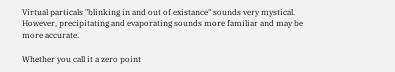Virtual particals "blinking in and out of existance" sounds very mystical. However, precipitating and evaporating sounds more familiar and may be more accurate.

Whether you call it a zero point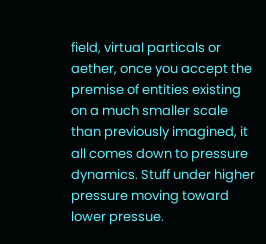field, virtual particals or aether, once you accept the premise of entities existing on a much smaller scale than previously imagined, it all comes down to pressure dynamics. Stuff under higher pressure moving toward lower pressue.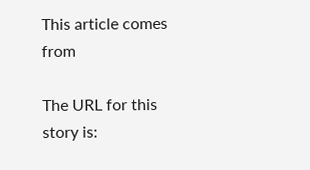This article comes from

The URL for this story is: